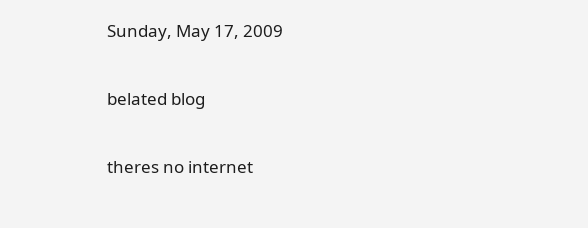Sunday, May 17, 2009

belated blog

theres no internet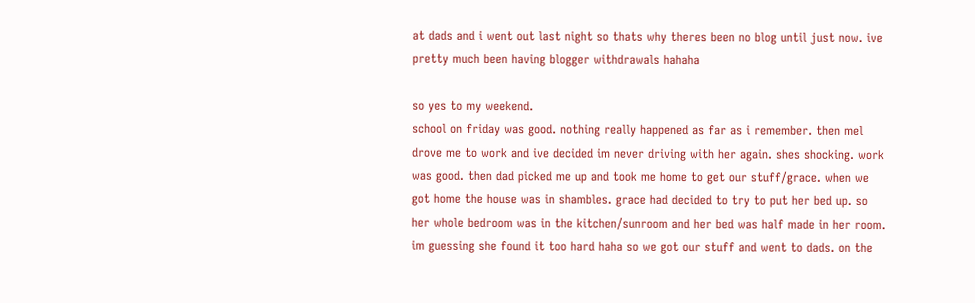at dads and i went out last night so thats why theres been no blog until just now. ive pretty much been having blogger withdrawals hahaha

so yes to my weekend.
school on friday was good. nothing really happened as far as i remember. then mel drove me to work and ive decided im never driving with her again. shes shocking. work was good. then dad picked me up and took me home to get our stuff/grace. when we got home the house was in shambles. grace had decided to try to put her bed up. so her whole bedroom was in the kitchen/sunroom and her bed was half made in her room. im guessing she found it too hard haha so we got our stuff and went to dads. on the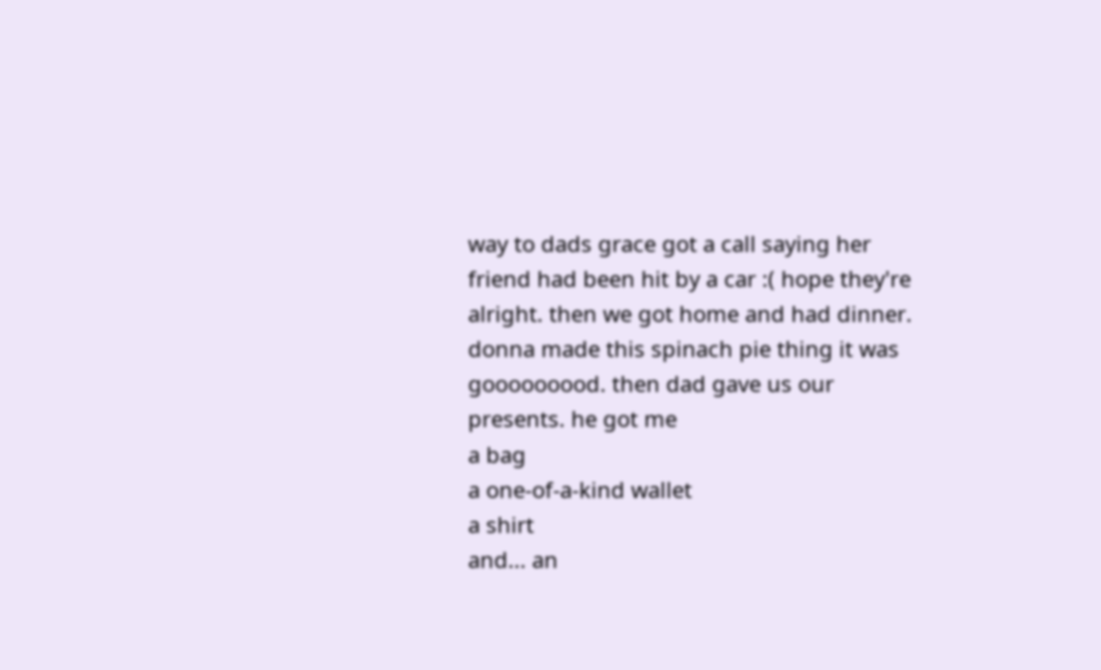way to dads grace got a call saying her friend had been hit by a car :( hope they're alright. then we got home and had dinner. donna made this spinach pie thing it was gooooooood. then dad gave us our presents. he got me
a bag
a one-of-a-kind wallet
a shirt
and... an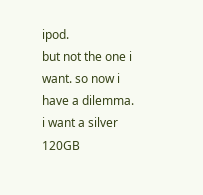ipod.
but not the one i want. so now i have a dilemma. i want a silver 120GB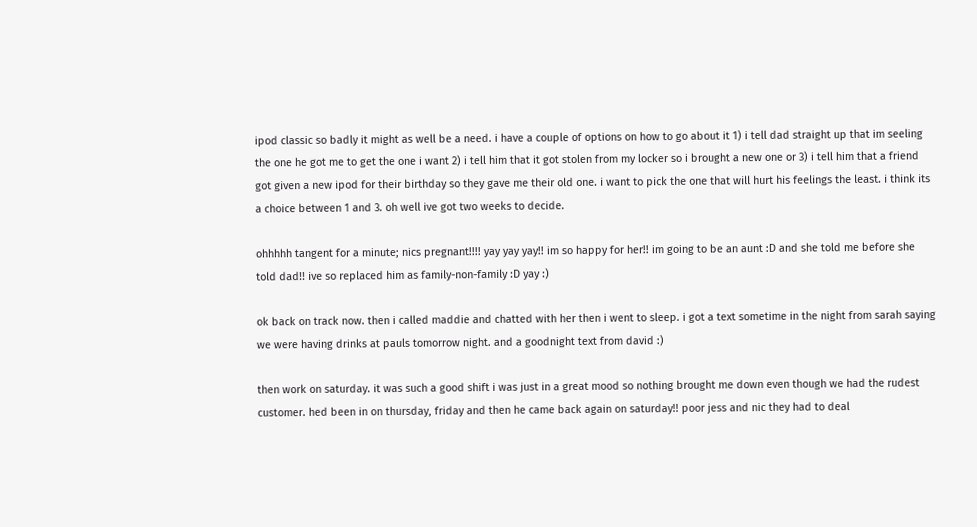ipod classic so badly it might as well be a need. i have a couple of options on how to go about it 1) i tell dad straight up that im seeling the one he got me to get the one i want 2) i tell him that it got stolen from my locker so i brought a new one or 3) i tell him that a friend got given a new ipod for their birthday so they gave me their old one. i want to pick the one that will hurt his feelings the least. i think its a choice between 1 and 3. oh well ive got two weeks to decide.

ohhhhh tangent for a minute; nics pregnant!!!! yay yay yay!! im so happy for her!! im going to be an aunt :D and she told me before she told dad!! ive so replaced him as family-non-family :D yay :)

ok back on track now. then i called maddie and chatted with her then i went to sleep. i got a text sometime in the night from sarah saying we were having drinks at pauls tomorrow night. and a goodnight text from david :)

then work on saturday. it was such a good shift i was just in a great mood so nothing brought me down even though we had the rudest customer. hed been in on thursday, friday and then he came back again on saturday!! poor jess and nic they had to deal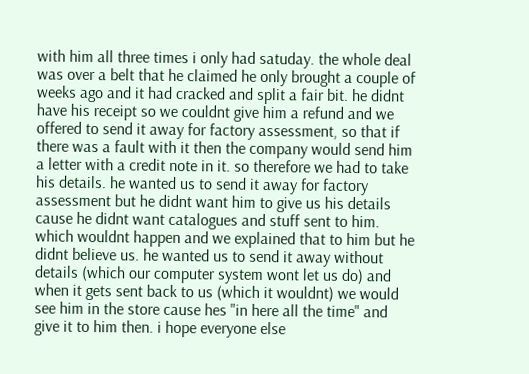with him all three times i only had satuday. the whole deal was over a belt that he claimed he only brought a couple of weeks ago and it had cracked and split a fair bit. he didnt have his receipt so we couldnt give him a refund and we offered to send it away for factory assessment, so that if there was a fault with it then the company would send him a letter with a credit note in it. so therefore we had to take his details. he wanted us to send it away for factory assessment but he didnt want him to give us his details cause he didnt want catalogues and stuff sent to him. which wouldnt happen and we explained that to him but he didnt believe us. he wanted us to send it away without details (which our computer system wont let us do) and when it gets sent back to us (which it wouldnt) we would see him in the store cause hes "in here all the time" and give it to him then. i hope everyone else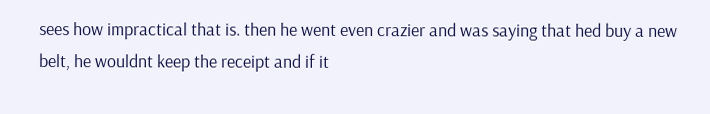sees how impractical that is. then he went even crazier and was saying that hed buy a new belt, he wouldnt keep the receipt and if it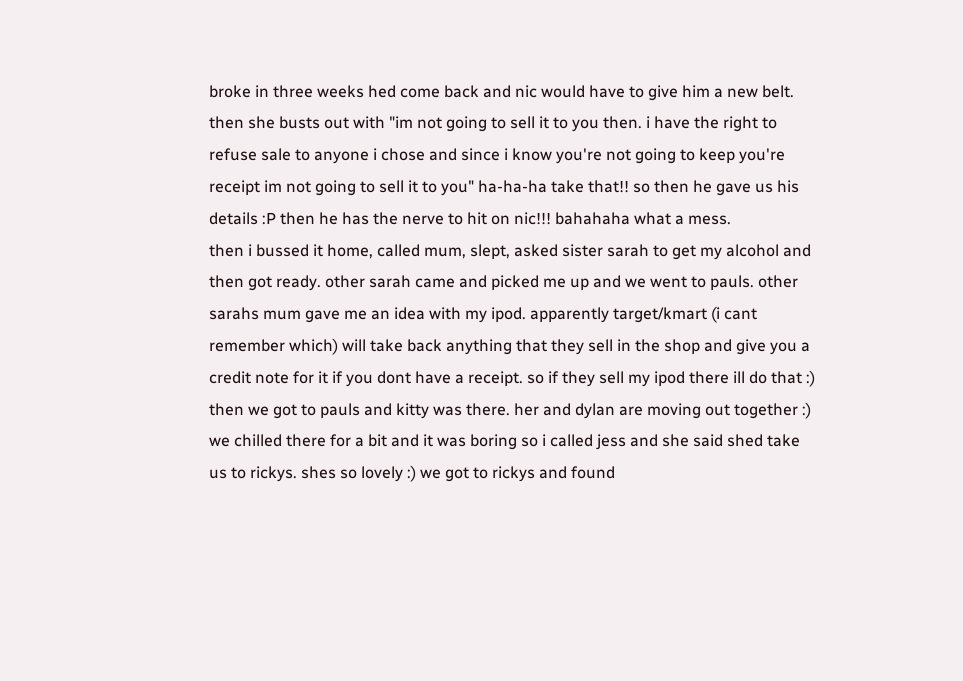broke in three weeks hed come back and nic would have to give him a new belt. then she busts out with "im not going to sell it to you then. i have the right to refuse sale to anyone i chose and since i know you're not going to keep you're receipt im not going to sell it to you" ha-ha-ha take that!! so then he gave us his details :P then he has the nerve to hit on nic!!! bahahaha what a mess.
then i bussed it home, called mum, slept, asked sister sarah to get my alcohol and then got ready. other sarah came and picked me up and we went to pauls. other sarahs mum gave me an idea with my ipod. apparently target/kmart (i cant remember which) will take back anything that they sell in the shop and give you a credit note for it if you dont have a receipt. so if they sell my ipod there ill do that :) then we got to pauls and kitty was there. her and dylan are moving out together :) we chilled there for a bit and it was boring so i called jess and she said shed take us to rickys. shes so lovely :) we got to rickys and found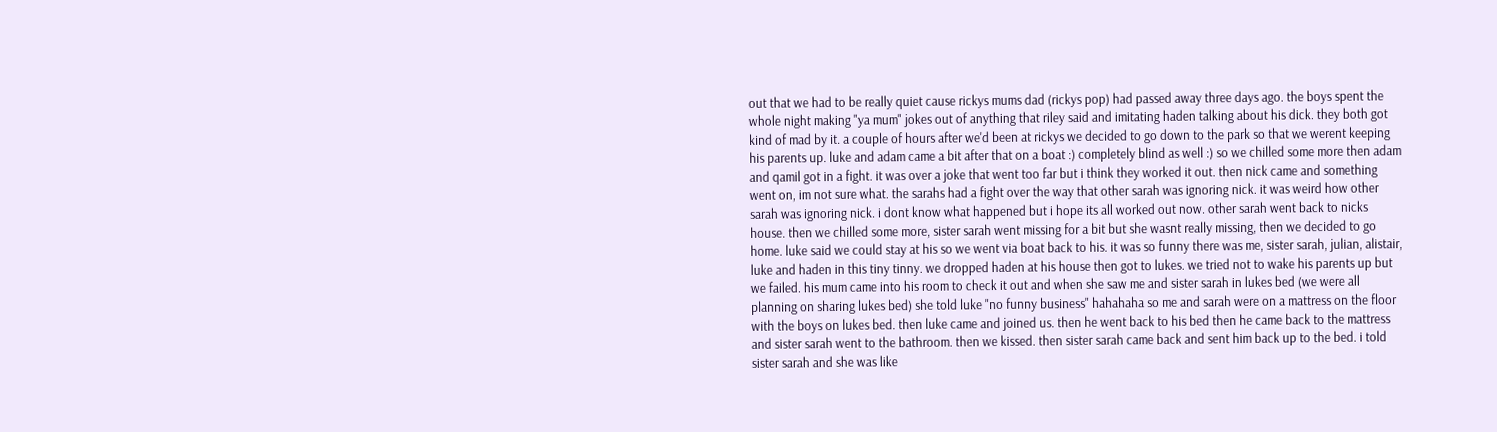out that we had to be really quiet cause rickys mums dad (rickys pop) had passed away three days ago. the boys spent the whole night making "ya mum" jokes out of anything that riley said and imitating haden talking about his dick. they both got kind of mad by it. a couple of hours after we'd been at rickys we decided to go down to the park so that we werent keeping his parents up. luke and adam came a bit after that on a boat :) completely blind as well :) so we chilled some more then adam and qamil got in a fight. it was over a joke that went too far but i think they worked it out. then nick came and something went on, im not sure what. the sarahs had a fight over the way that other sarah was ignoring nick. it was weird how other sarah was ignoring nick. i dont know what happened but i hope its all worked out now. other sarah went back to nicks house. then we chilled some more, sister sarah went missing for a bit but she wasnt really missing, then we decided to go home. luke said we could stay at his so we went via boat back to his. it was so funny there was me, sister sarah, julian, alistair, luke and haden in this tiny tinny. we dropped haden at his house then got to lukes. we tried not to wake his parents up but we failed. his mum came into his room to check it out and when she saw me and sister sarah in lukes bed (we were all planning on sharing lukes bed) she told luke "no funny business" hahahaha so me and sarah were on a mattress on the floor with the boys on lukes bed. then luke came and joined us. then he went back to his bed then he came back to the mattress and sister sarah went to the bathroom. then we kissed. then sister sarah came back and sent him back up to the bed. i told sister sarah and she was like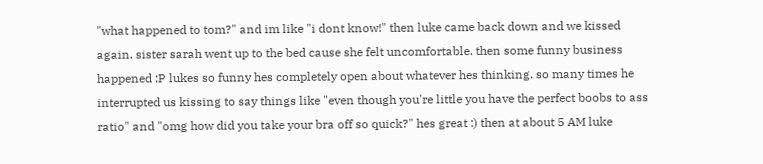"what happened to tom?" and im like "i dont know!" then luke came back down and we kissed again. sister sarah went up to the bed cause she felt uncomfortable. then some funny business happened :P lukes so funny hes completely open about whatever hes thinking. so many times he interrupted us kissing to say things like "even though you're little you have the perfect boobs to ass ratio" and "omg how did you take your bra off so quick?" hes great :) then at about 5 AM luke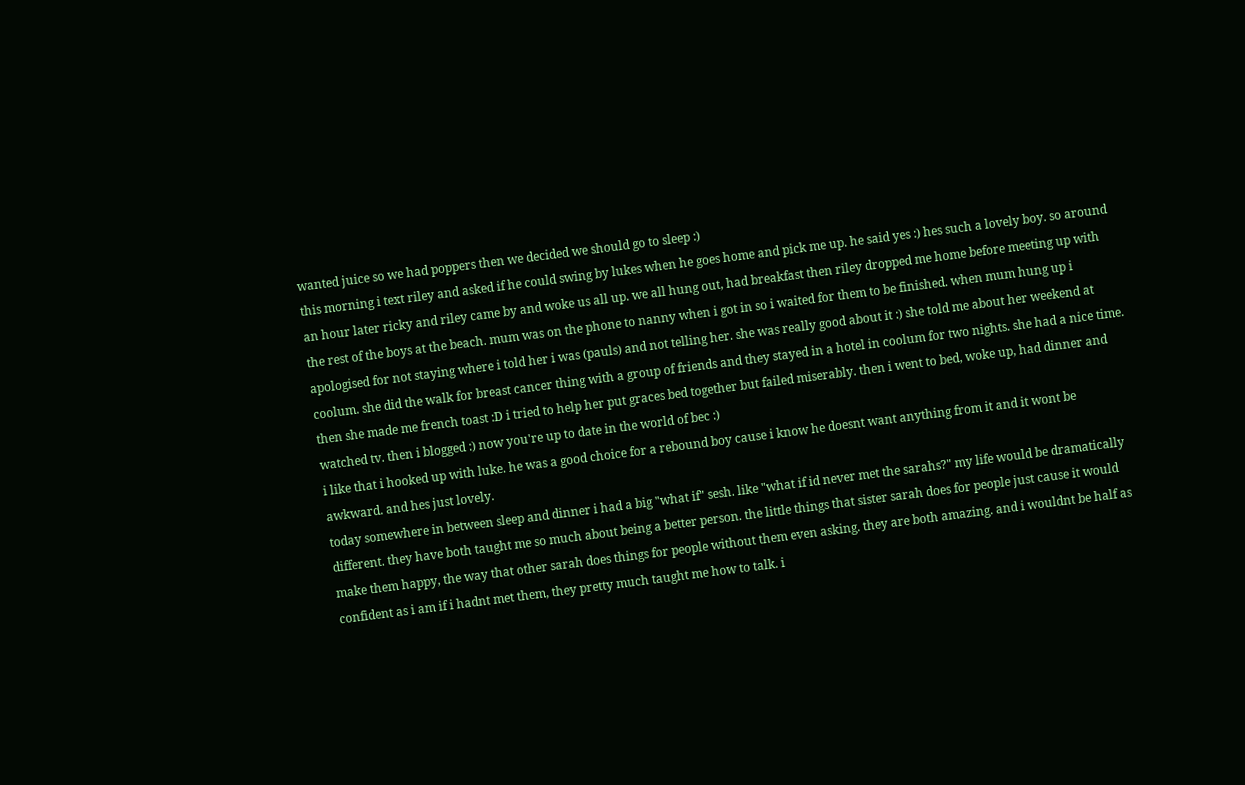wanted juice so we had poppers then we decided we should go to sleep :)
this morning i text riley and asked if he could swing by lukes when he goes home and pick me up. he said yes :) hes such a lovely boy. so around an hour later ricky and riley came by and woke us all up. we all hung out, had breakfast then riley dropped me home before meeting up with the rest of the boys at the beach. mum was on the phone to nanny when i got in so i waited for them to be finished. when mum hung up i apologised for not staying where i told her i was (pauls) and not telling her. she was really good about it :) she told me about her weekend at coolum. she did the walk for breast cancer thing with a group of friends and they stayed in a hotel in coolum for two nights. she had a nice time. then she made me french toast :D i tried to help her put graces bed together but failed miserably. then i went to bed, woke up, had dinner and watched tv. then i blogged :) now you're up to date in the world of bec :)
i like that i hooked up with luke. he was a good choice for a rebound boy cause i know he doesnt want anything from it and it wont be awkward. and hes just lovely.
today somewhere in between sleep and dinner i had a big "what if" sesh. like "what if id never met the sarahs?" my life would be dramatically different. they have both taught me so much about being a better person. the little things that sister sarah does for people just cause it would make them happy, the way that other sarah does things for people without them even asking. they are both amazing. and i wouldnt be half as confident as i am if i hadnt met them, they pretty much taught me how to talk. i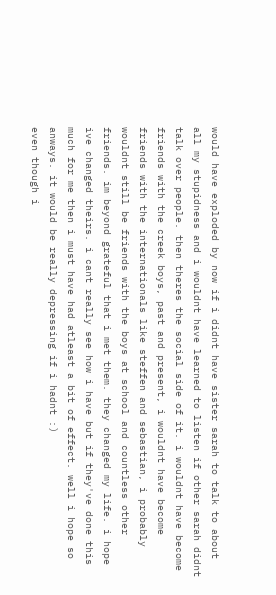would have exploded by now if i didnt have sister sarah to talk to about all my stupidness and i wouldnt have learned to listen if other sarah didnt talk over people. then theres the social side of it. i wouldnt have become friends with the creek boys, past and present, i wouldnt have become friends with the internationals like steffen and sebastian, i probably wouldnt still be friends with the boys at school and countless other friends. im beyond grateful that i met them. they changed my life. i hope ive changed theirs. i cant really see how i have but if they've done this much for me then i must have had atleast a bit of effect. well i hope so anways. it would be really depressing if i hadnt :)
even though i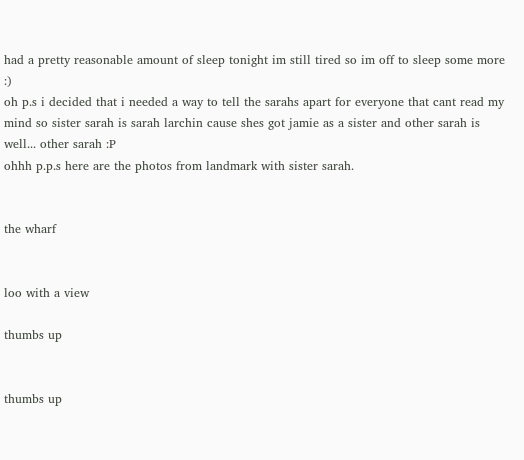had a pretty reasonable amount of sleep tonight im still tired so im off to sleep some more :)
oh p.s i decided that i needed a way to tell the sarahs apart for everyone that cant read my mind so sister sarah is sarah larchin cause shes got jamie as a sister and other sarah is well... other sarah :P
ohhh p.p.s here are the photos from landmark with sister sarah.


the wharf


loo with a view

thumbs up


thumbs up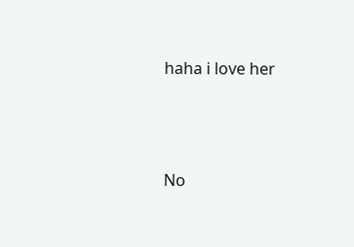haha i love her




No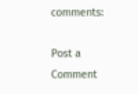comments:

Post a Comment